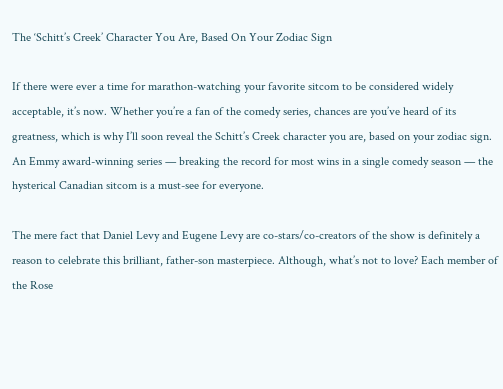The ‘Schitt’s Creek’ Character You Are, Based On Your Zodiac Sign

If there were ever a time for marathon-watching your favorite sitcom to be considered widely acceptable, it’s now. Whether you’re a fan of the comedy series, chances are you’ve heard of its greatness, which is why I’ll soon reveal the Schitt’s Creek character you are, based on your zodiac sign. An Emmy award-winning series — breaking the record for most wins in a single comedy season — the hysterical Canadian sitcom is a must-see for everyone.

The mere fact that Daniel Levy and Eugene Levy are co-stars/co-creators of the show is definitely a reason to celebrate this brilliant, father-son masterpiece. Although, what’s not to love? Each member of the Rose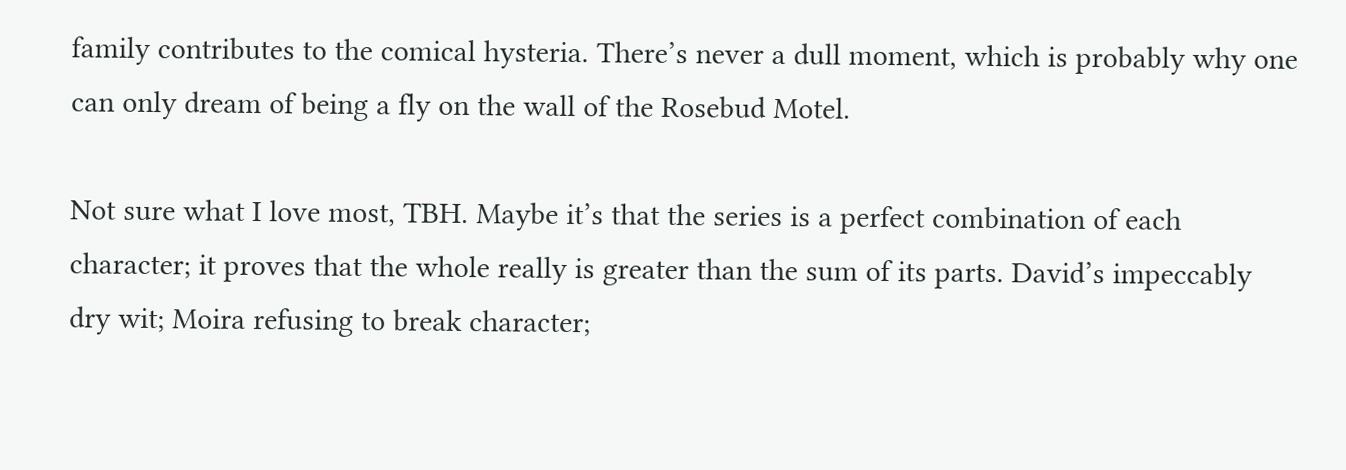family contributes to the comical hysteria. There’s never a dull moment, which is probably why one can only dream of being a fly on the wall of the Rosebud Motel.

Not sure what I love most, TBH. Maybe it’s that the series is a perfect combination of each character; it proves that the whole really is greater than the sum of its parts. David’s impeccably dry wit; Moira refusing to break character;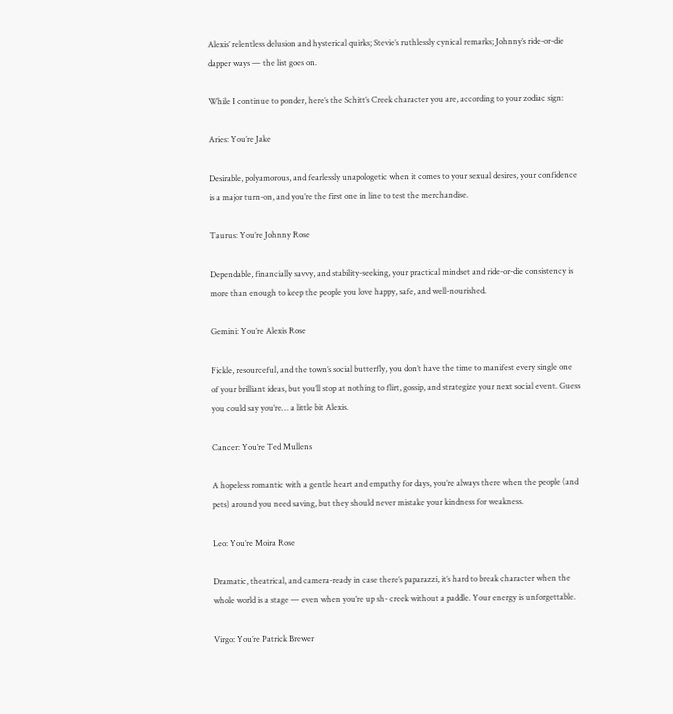Alexis’ relentless delusion and hysterical quirks; Stevie’s ruthlessly cynical remarks; Johnny’s ride-or-die dapper ways — the list goes on.

While I continue to ponder, here’s the Schitt’s Creek character you are, according to your zodiac sign:

Aries: You’re Jake

Desirable, polyamorous, and fearlessly unapologetic when it comes to your sexual desires, your confidence is a major turn-on, and you’re the first one in line to test the merchandise.

Taurus: You’re Johnny Rose

Dependable, financially savvy, and stability-seeking, your practical mindset and ride-or-die consistency is more than enough to keep the people you love happy, safe, and well-nourished.

Gemini: You’re Alexis Rose

Fickle, resourceful, and the town’s social butterfly, you don’t have the time to manifest every single one of your brilliant ideas, but you’ll stop at nothing to flirt, gossip, and strategize your next social event. Guess you could say you’re… a little bit Alexis.

Cancer: You’re Ted Mullens

A hopeless romantic with a gentle heart and empathy for days, you’re always there when the people (and pets) around you need saving, but they should never mistake your kindness for weakness.

Leo: You’re Moira Rose

Dramatic, theatrical, and camera-ready in case there’s paparazzi, it’s hard to break character when the whole world is a stage — even when you’re up sh- creek without a paddle. Your energy is unforgettable.

Virgo: You’re Patrick Brewer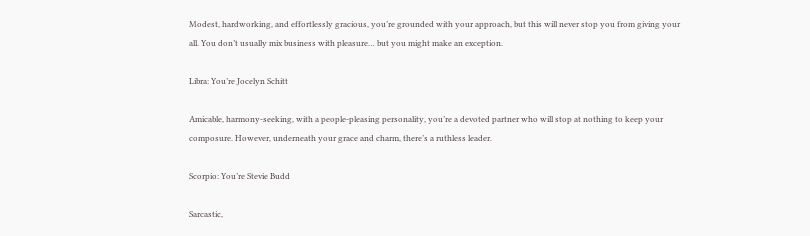Modest, hardworking, and effortlessly gracious, you’re grounded with your approach, but this will never stop you from giving your all. You don’t usually mix business with pleasure… but you might make an exception.

Libra: You’re Jocelyn Schitt

Amicable, harmony-seeking, with a people-pleasing personality, you’re a devoted partner who will stop at nothing to keep your composure. However, underneath your grace and charm, there’s a ruthless leader.

Scorpio: You’re Stevie Budd

Sarcastic,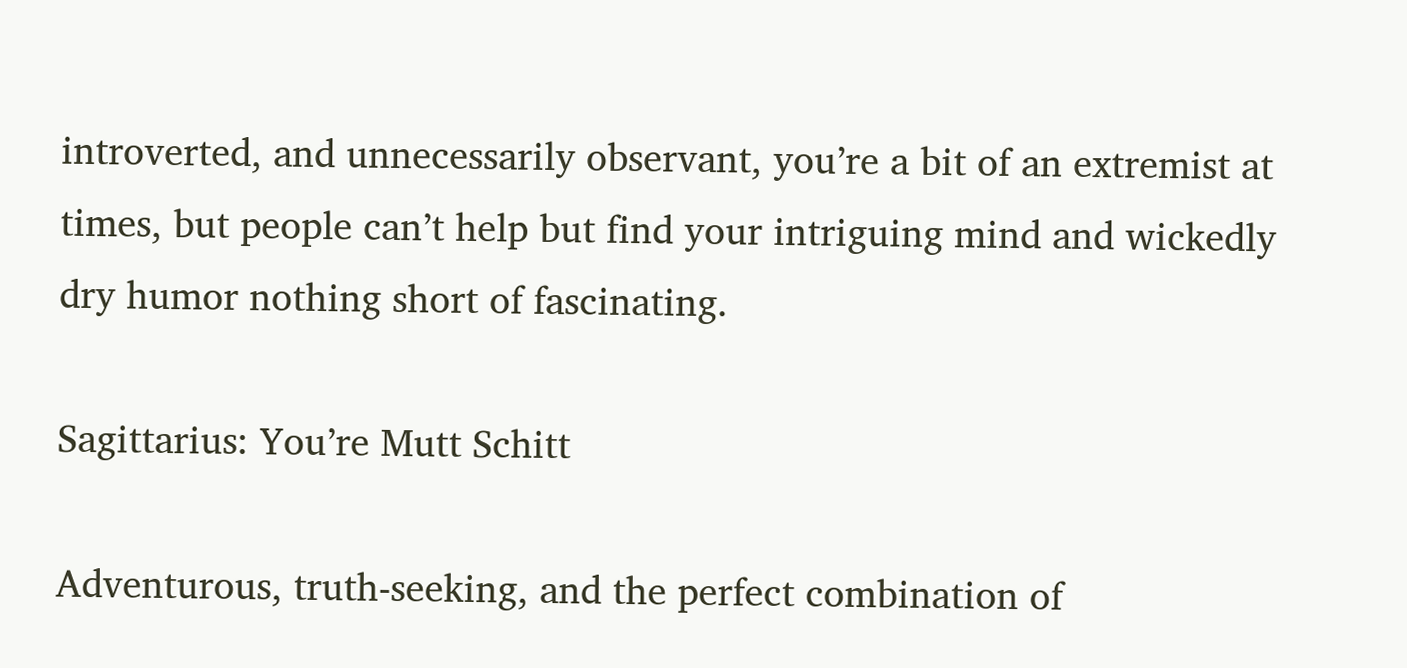introverted, and unnecessarily observant, you’re a bit of an extremist at times, but people can’t help but find your intriguing mind and wickedly dry humor nothing short of fascinating.

Sagittarius: You’re Mutt Schitt

Adventurous, truth-seeking, and the perfect combination of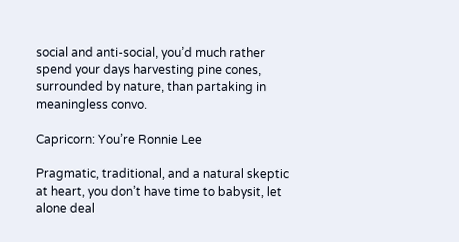social and anti-social, you’d much rather spend your days harvesting pine cones, surrounded by nature, than partaking in meaningless convo.

Capricorn: You’re Ronnie Lee

Pragmatic, traditional, and a natural skeptic at heart, you don’t have time to babysit, let alone deal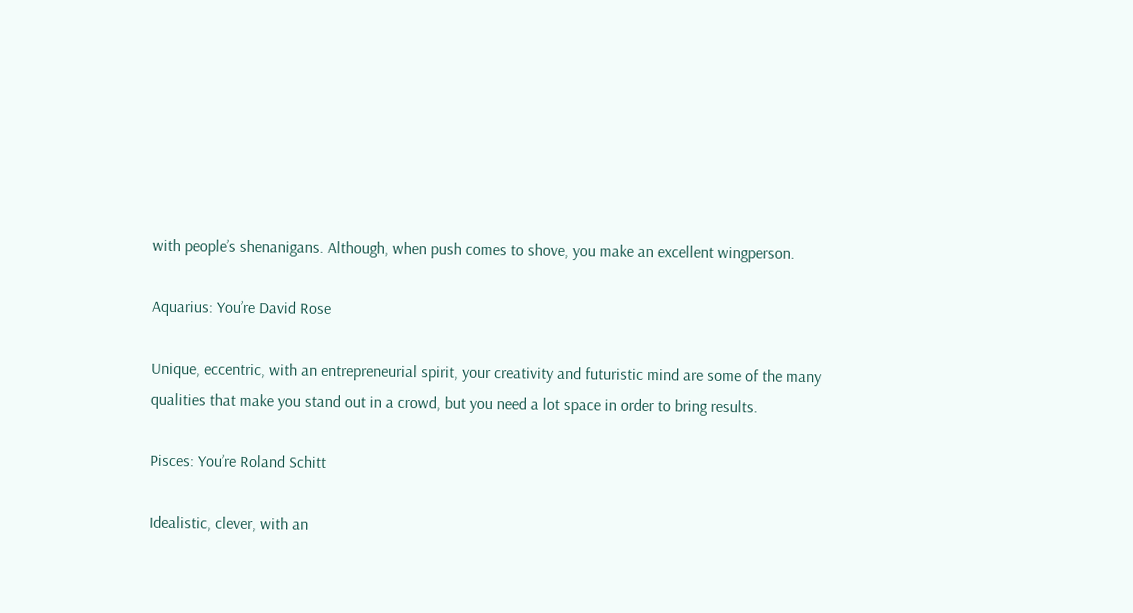with people’s shenanigans. Although, when push comes to shove, you make an excellent wingperson.

Aquarius: You’re David Rose

Unique, eccentric, with an entrepreneurial spirit, your creativity and futuristic mind are some of the many qualities that make you stand out in a crowd, but you need a lot space in order to bring results.

Pisces: You’re Roland Schitt

Idealistic, clever, with an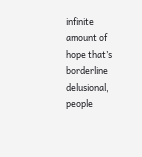infinite amount of hope that’s borderline delusional, people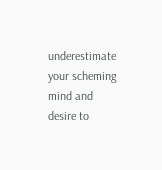underestimate your scheming mind and desire to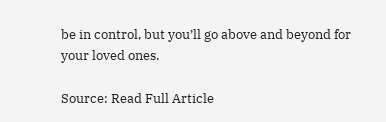be in control, but you’ll go above and beyond for your loved ones.

Source: Read Full Article